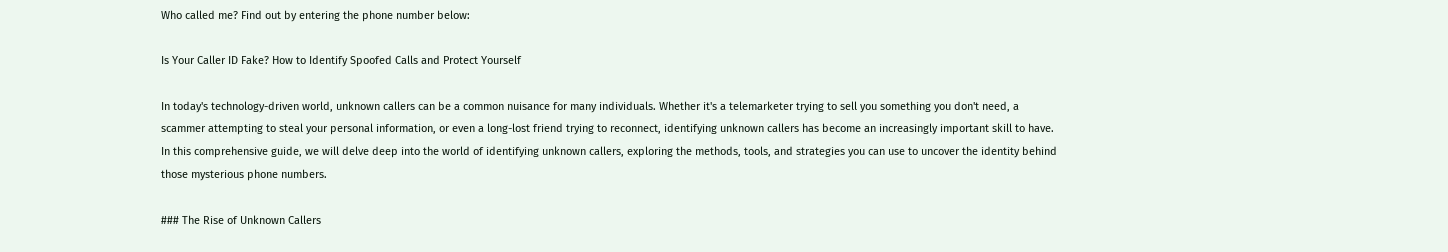Who called me? Find out by entering the phone number below:

Is Your Caller ID Fake? How to Identify Spoofed Calls and Protect Yourself

In today's technology-driven world, unknown callers can be a common nuisance for many individuals. Whether it's a telemarketer trying to sell you something you don't need, a scammer attempting to steal your personal information, or even a long-lost friend trying to reconnect, identifying unknown callers has become an increasingly important skill to have. In this comprehensive guide, we will delve deep into the world of identifying unknown callers, exploring the methods, tools, and strategies you can use to uncover the identity behind those mysterious phone numbers.

### The Rise of Unknown Callers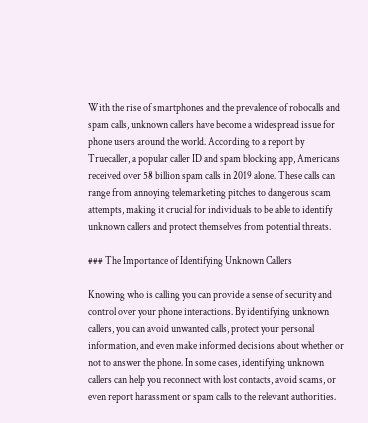With the rise of smartphones and the prevalence of robocalls and spam calls, unknown callers have become a widespread issue for phone users around the world. According to a report by Truecaller, a popular caller ID and spam blocking app, Americans received over 58 billion spam calls in 2019 alone. These calls can range from annoying telemarketing pitches to dangerous scam attempts, making it crucial for individuals to be able to identify unknown callers and protect themselves from potential threats.

### The Importance of Identifying Unknown Callers

Knowing who is calling you can provide a sense of security and control over your phone interactions. By identifying unknown callers, you can avoid unwanted calls, protect your personal information, and even make informed decisions about whether or not to answer the phone. In some cases, identifying unknown callers can help you reconnect with lost contacts, avoid scams, or even report harassment or spam calls to the relevant authorities.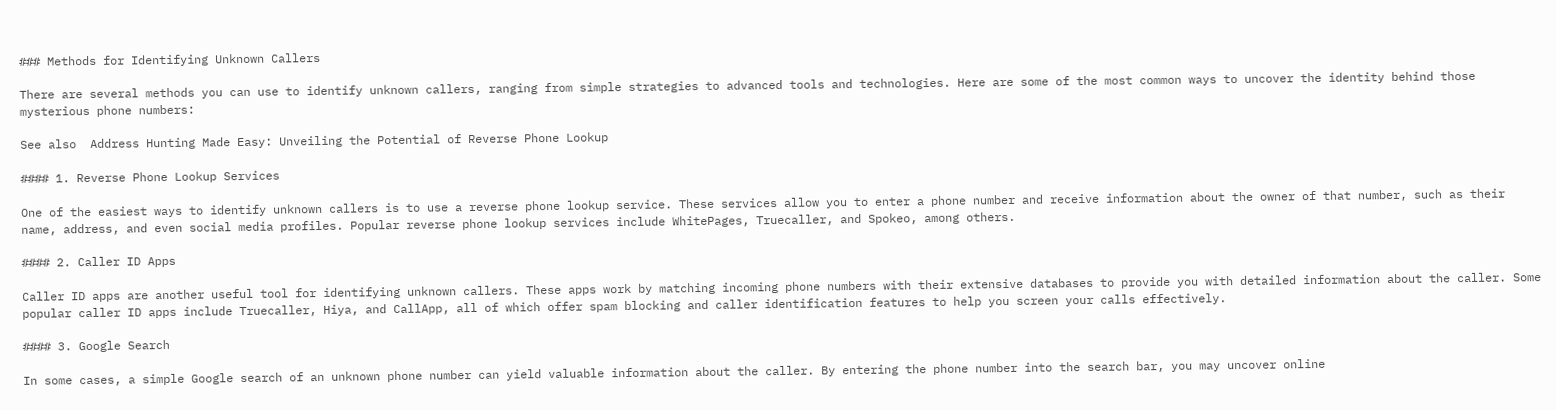### Methods for Identifying Unknown Callers

There are several methods you can use to identify unknown callers, ranging from simple strategies to advanced tools and technologies. Here are some of the most common ways to uncover the identity behind those mysterious phone numbers:

See also  Address Hunting Made Easy: Unveiling the Potential of Reverse Phone Lookup

#### 1. Reverse Phone Lookup Services

One of the easiest ways to identify unknown callers is to use a reverse phone lookup service. These services allow you to enter a phone number and receive information about the owner of that number, such as their name, address, and even social media profiles. Popular reverse phone lookup services include WhitePages, Truecaller, and Spokeo, among others.

#### 2. Caller ID Apps

Caller ID apps are another useful tool for identifying unknown callers. These apps work by matching incoming phone numbers with their extensive databases to provide you with detailed information about the caller. Some popular caller ID apps include Truecaller, Hiya, and CallApp, all of which offer spam blocking and caller identification features to help you screen your calls effectively.

#### 3. Google Search

In some cases, a simple Google search of an unknown phone number can yield valuable information about the caller. By entering the phone number into the search bar, you may uncover online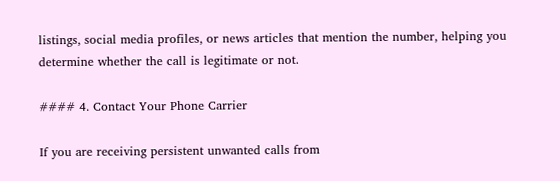listings, social media profiles, or news articles that mention the number, helping you determine whether the call is legitimate or not.

#### 4. Contact Your Phone Carrier

If you are receiving persistent unwanted calls from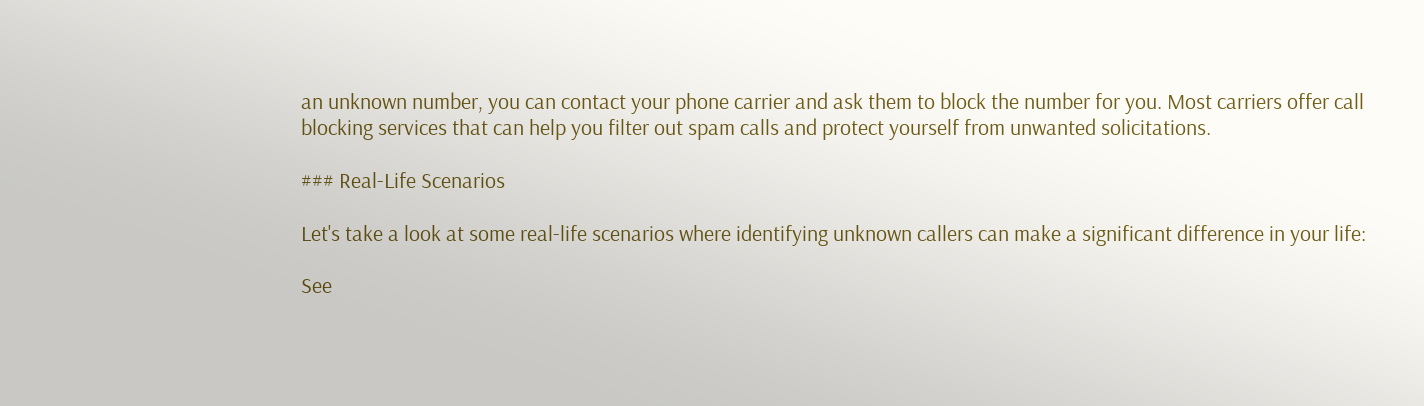an unknown number, you can contact your phone carrier and ask them to block the number for you. Most carriers offer call blocking services that can help you filter out spam calls and protect yourself from unwanted solicitations.

### Real-Life Scenarios

Let's take a look at some real-life scenarios where identifying unknown callers can make a significant difference in your life:

See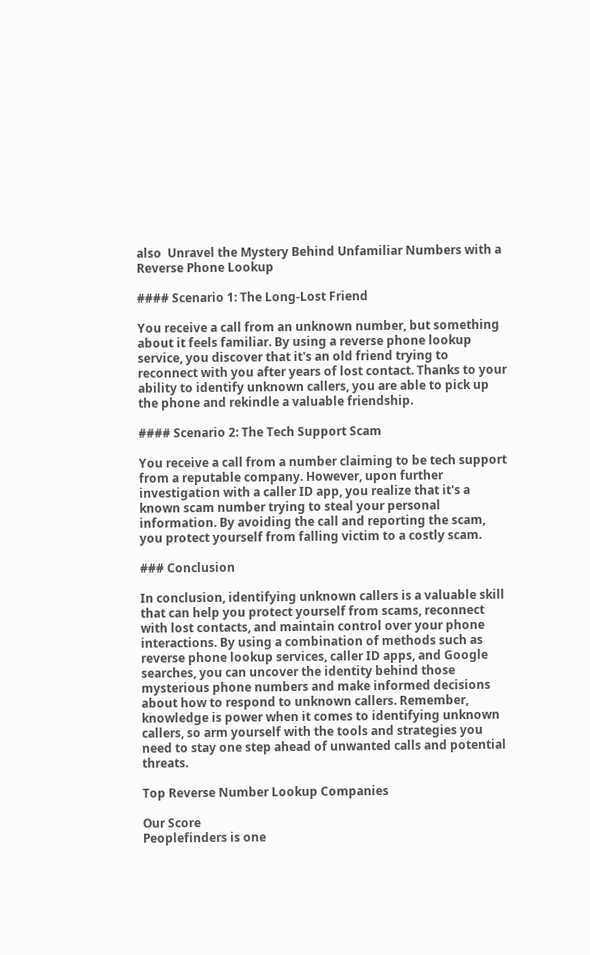also  Unravel the Mystery Behind Unfamiliar Numbers with a Reverse Phone Lookup

#### Scenario 1: The Long-Lost Friend

You receive a call from an unknown number, but something about it feels familiar. By using a reverse phone lookup service, you discover that it's an old friend trying to reconnect with you after years of lost contact. Thanks to your ability to identify unknown callers, you are able to pick up the phone and rekindle a valuable friendship.

#### Scenario 2: The Tech Support Scam

You receive a call from a number claiming to be tech support from a reputable company. However, upon further investigation with a caller ID app, you realize that it's a known scam number trying to steal your personal information. By avoiding the call and reporting the scam, you protect yourself from falling victim to a costly scam.

### Conclusion

In conclusion, identifying unknown callers is a valuable skill that can help you protect yourself from scams, reconnect with lost contacts, and maintain control over your phone interactions. By using a combination of methods such as reverse phone lookup services, caller ID apps, and Google searches, you can uncover the identity behind those mysterious phone numbers and make informed decisions about how to respond to unknown callers. Remember, knowledge is power when it comes to identifying unknown callers, so arm yourself with the tools and strategies you need to stay one step ahead of unwanted calls and potential threats.

Top Reverse Number Lookup Companies

Our Score
Peoplefinders is one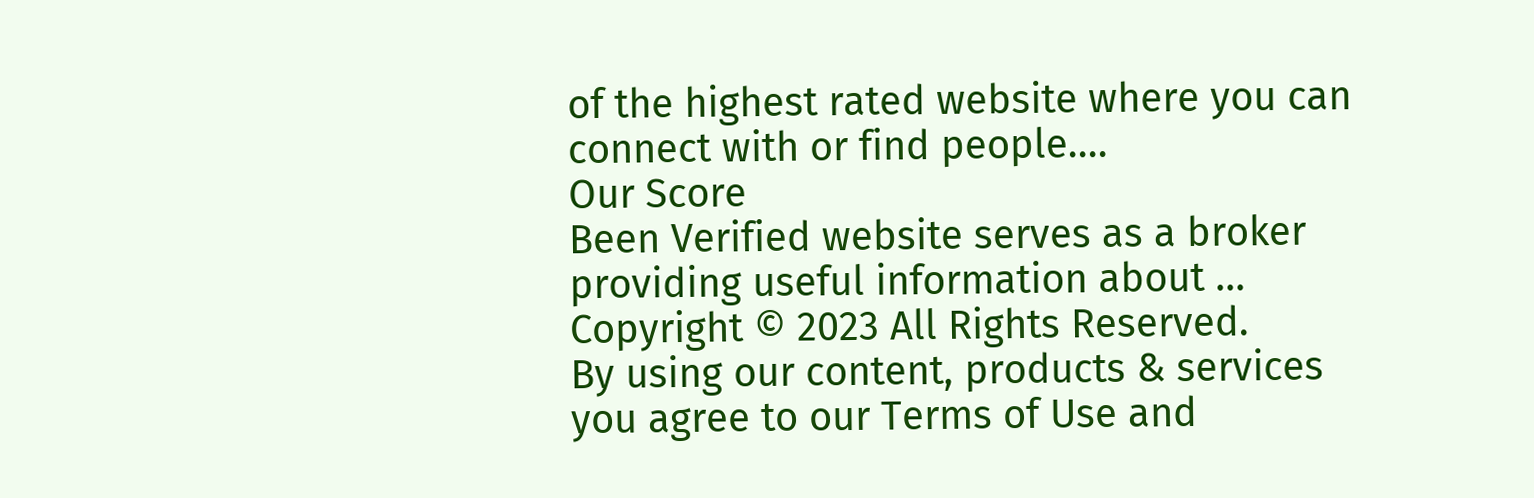of the highest rated website where you can connect with or find people....
Our Score
Been Verified website serves as a broker providing useful information about ...
Copyright © 2023 All Rights Reserved.
By using our content, products & services you agree to our Terms of Use and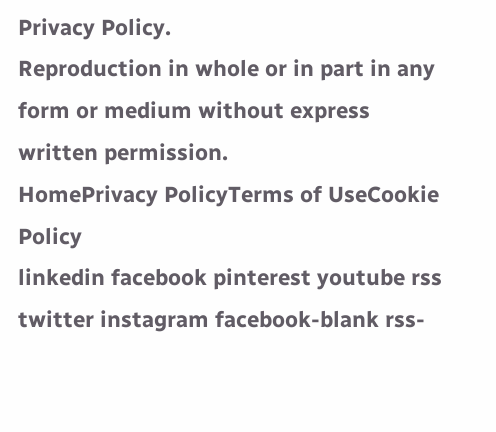Privacy Policy.
Reproduction in whole or in part in any form or medium without express written permission.
HomePrivacy PolicyTerms of UseCookie Policy
linkedin facebook pinterest youtube rss twitter instagram facebook-blank rss-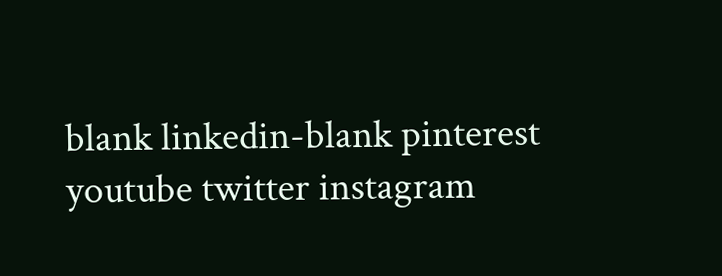blank linkedin-blank pinterest youtube twitter instagram